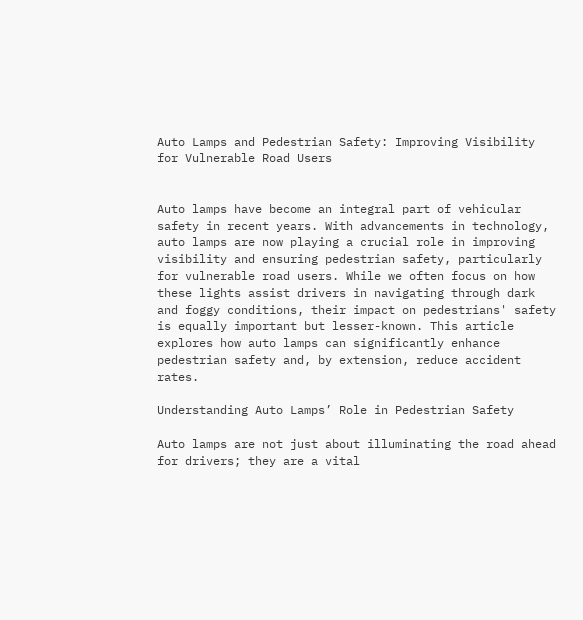Auto Lamps and Pedestrian Safety: Improving Visibility for Vulnerable Road Users


Auto lamps have become an integral part of vehicular safety in recent years. With advancements in technology, auto lamps are now playing a crucial role in improving visibility and ensuring pedestrian safety, particularly for vulnerable road users. While we often focus on how these lights assist drivers in navigating through dark and foggy conditions, their impact on pedestrians' safety is equally important but lesser-known. This article explores how auto lamps can significantly enhance pedestrian safety and, by extension, reduce accident rates.

Understanding Auto Lamps’ Role in Pedestrian Safety

Auto lamps are not just about illuminating the road ahead for drivers; they are a vital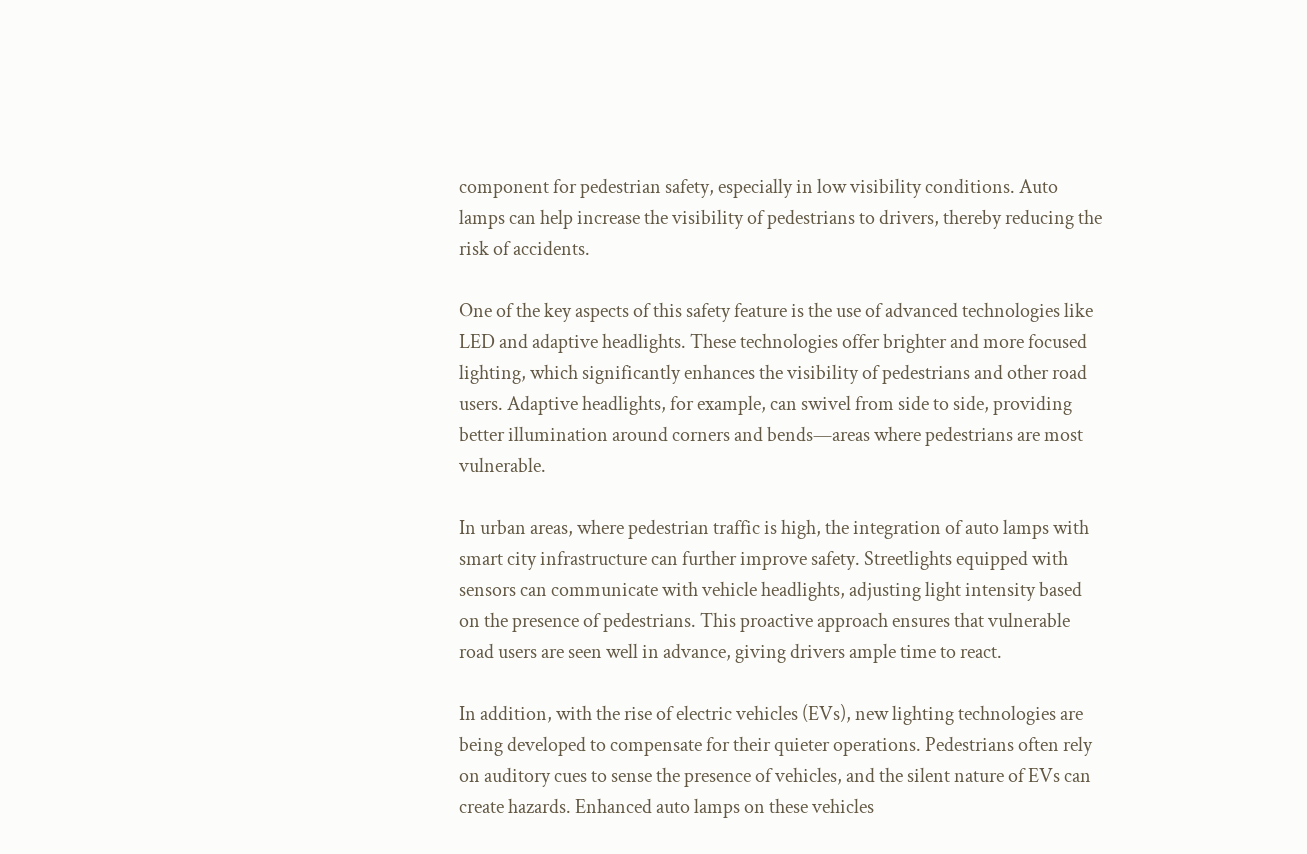component for pedestrian safety, especially in low visibility conditions. Auto lamps can help increase the visibility of pedestrians to drivers, thereby reducing the risk of accidents.

One of the key aspects of this safety feature is the use of advanced technologies like LED and adaptive headlights. These technologies offer brighter and more focused lighting, which significantly enhances the visibility of pedestrians and other road users. Adaptive headlights, for example, can swivel from side to side, providing better illumination around corners and bends—areas where pedestrians are most vulnerable.

In urban areas, where pedestrian traffic is high, the integration of auto lamps with smart city infrastructure can further improve safety. Streetlights equipped with sensors can communicate with vehicle headlights, adjusting light intensity based on the presence of pedestrians. This proactive approach ensures that vulnerable road users are seen well in advance, giving drivers ample time to react.

In addition, with the rise of electric vehicles (EVs), new lighting technologies are being developed to compensate for their quieter operations. Pedestrians often rely on auditory cues to sense the presence of vehicles, and the silent nature of EVs can create hazards. Enhanced auto lamps on these vehicles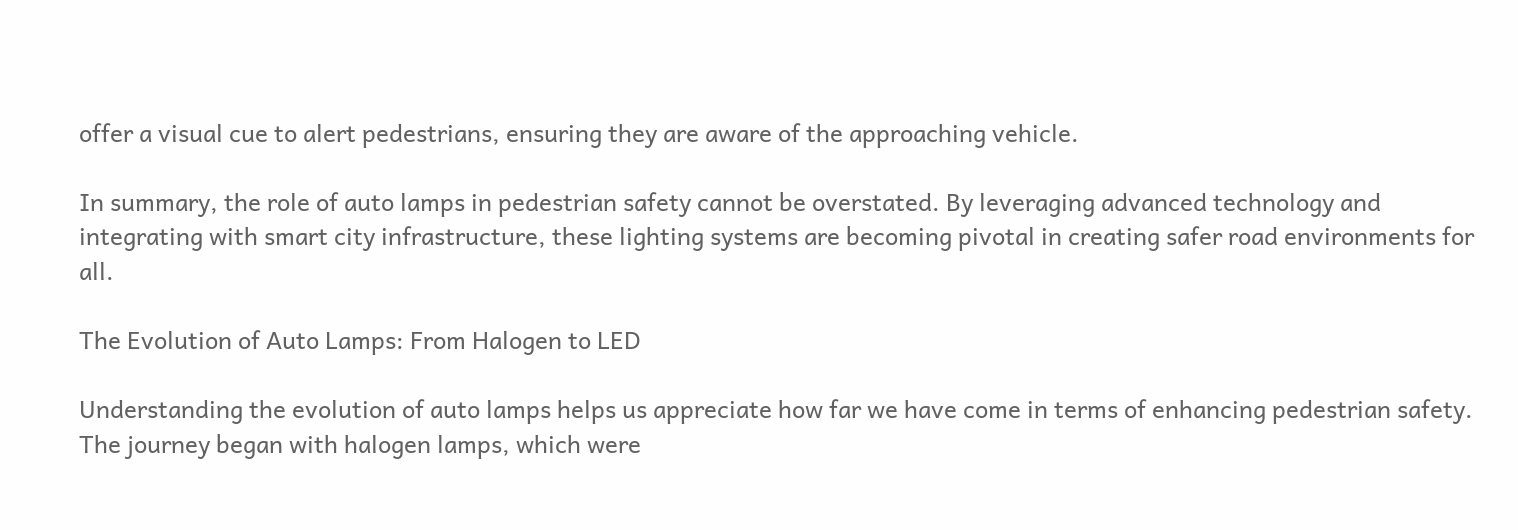offer a visual cue to alert pedestrians, ensuring they are aware of the approaching vehicle.

In summary, the role of auto lamps in pedestrian safety cannot be overstated. By leveraging advanced technology and integrating with smart city infrastructure, these lighting systems are becoming pivotal in creating safer road environments for all.

The Evolution of Auto Lamps: From Halogen to LED

Understanding the evolution of auto lamps helps us appreciate how far we have come in terms of enhancing pedestrian safety. The journey began with halogen lamps, which were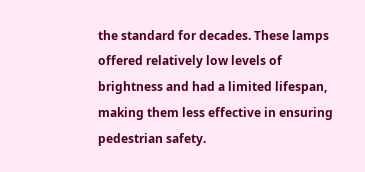the standard for decades. These lamps offered relatively low levels of brightness and had a limited lifespan, making them less effective in ensuring pedestrian safety.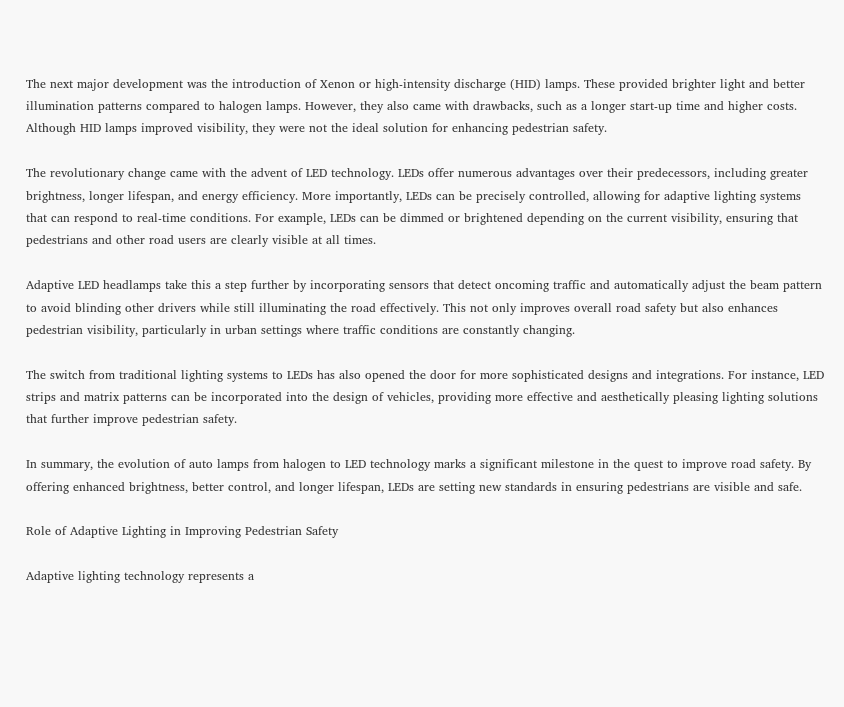The next major development was the introduction of Xenon or high-intensity discharge (HID) lamps. These provided brighter light and better illumination patterns compared to halogen lamps. However, they also came with drawbacks, such as a longer start-up time and higher costs. Although HID lamps improved visibility, they were not the ideal solution for enhancing pedestrian safety.

The revolutionary change came with the advent of LED technology. LEDs offer numerous advantages over their predecessors, including greater brightness, longer lifespan, and energy efficiency. More importantly, LEDs can be precisely controlled, allowing for adaptive lighting systems that can respond to real-time conditions. For example, LEDs can be dimmed or brightened depending on the current visibility, ensuring that pedestrians and other road users are clearly visible at all times.

Adaptive LED headlamps take this a step further by incorporating sensors that detect oncoming traffic and automatically adjust the beam pattern to avoid blinding other drivers while still illuminating the road effectively. This not only improves overall road safety but also enhances pedestrian visibility, particularly in urban settings where traffic conditions are constantly changing.

The switch from traditional lighting systems to LEDs has also opened the door for more sophisticated designs and integrations. For instance, LED strips and matrix patterns can be incorporated into the design of vehicles, providing more effective and aesthetically pleasing lighting solutions that further improve pedestrian safety.

In summary, the evolution of auto lamps from halogen to LED technology marks a significant milestone in the quest to improve road safety. By offering enhanced brightness, better control, and longer lifespan, LEDs are setting new standards in ensuring pedestrians are visible and safe.

Role of Adaptive Lighting in Improving Pedestrian Safety

Adaptive lighting technology represents a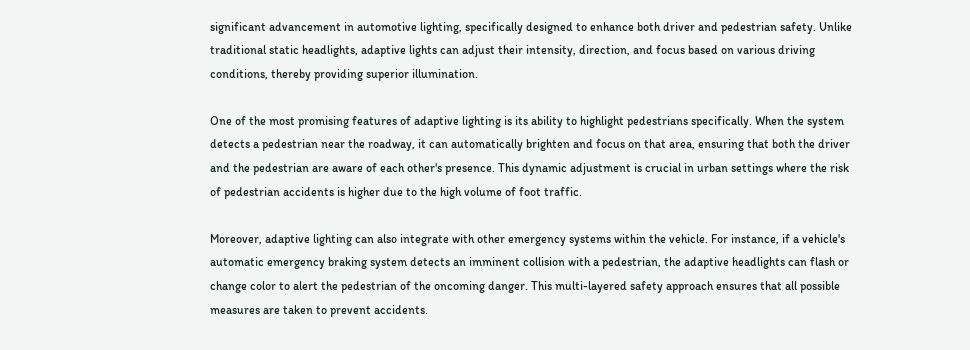significant advancement in automotive lighting, specifically designed to enhance both driver and pedestrian safety. Unlike traditional static headlights, adaptive lights can adjust their intensity, direction, and focus based on various driving conditions, thereby providing superior illumination.

One of the most promising features of adaptive lighting is its ability to highlight pedestrians specifically. When the system detects a pedestrian near the roadway, it can automatically brighten and focus on that area, ensuring that both the driver and the pedestrian are aware of each other's presence. This dynamic adjustment is crucial in urban settings where the risk of pedestrian accidents is higher due to the high volume of foot traffic.

Moreover, adaptive lighting can also integrate with other emergency systems within the vehicle. For instance, if a vehicle's automatic emergency braking system detects an imminent collision with a pedestrian, the adaptive headlights can flash or change color to alert the pedestrian of the oncoming danger. This multi-layered safety approach ensures that all possible measures are taken to prevent accidents.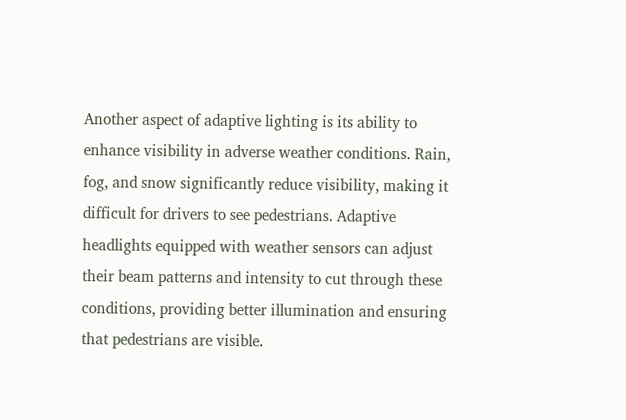Another aspect of adaptive lighting is its ability to enhance visibility in adverse weather conditions. Rain, fog, and snow significantly reduce visibility, making it difficult for drivers to see pedestrians. Adaptive headlights equipped with weather sensors can adjust their beam patterns and intensity to cut through these conditions, providing better illumination and ensuring that pedestrians are visible.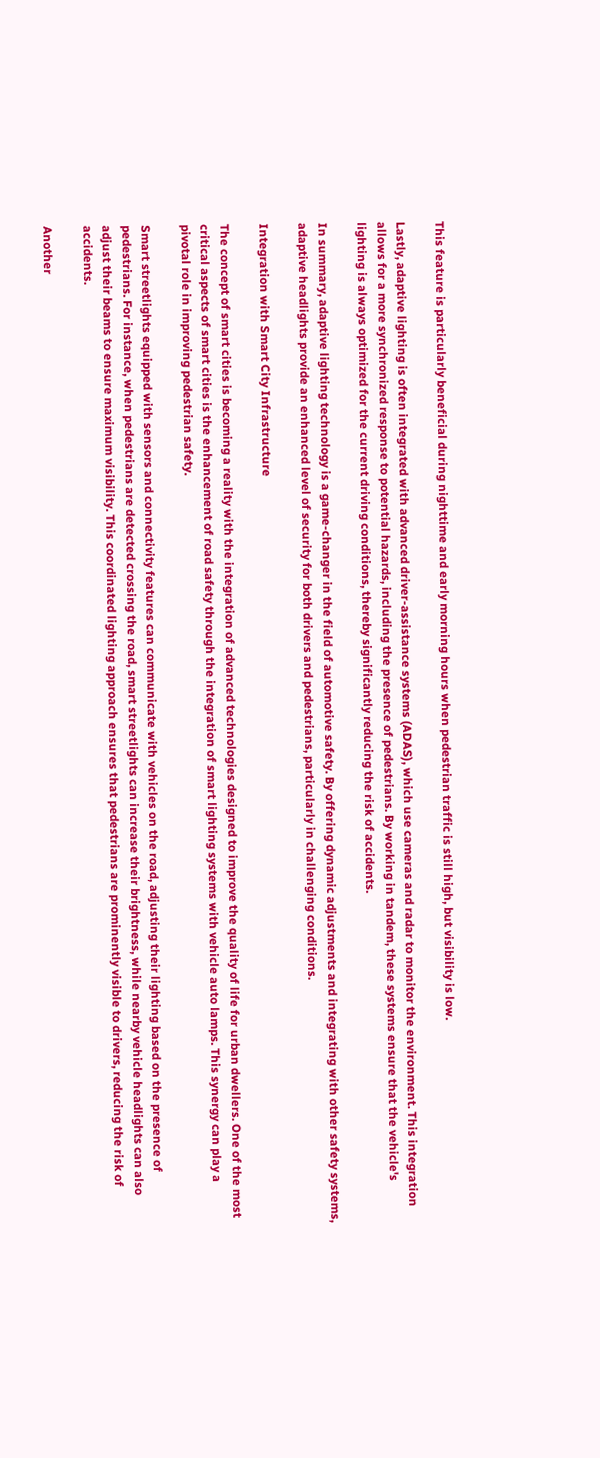This feature is particularly beneficial during nighttime and early morning hours when pedestrian traffic is still high, but visibility is low.

Lastly, adaptive lighting is often integrated with advanced driver-assistance systems (ADAS), which use cameras and radar to monitor the environment. This integration allows for a more synchronized response to potential hazards, including the presence of pedestrians. By working in tandem, these systems ensure that the vehicle's lighting is always optimized for the current driving conditions, thereby significantly reducing the risk of accidents.

In summary, adaptive lighting technology is a game-changer in the field of automotive safety. By offering dynamic adjustments and integrating with other safety systems, adaptive headlights provide an enhanced level of security for both drivers and pedestrians, particularly in challenging conditions.

Integration with Smart City Infrastructure

The concept of smart cities is becoming a reality with the integration of advanced technologies designed to improve the quality of life for urban dwellers. One of the most critical aspects of smart cities is the enhancement of road safety through the integration of smart lighting systems with vehicle auto lamps. This synergy can play a pivotal role in improving pedestrian safety.

Smart streetlights equipped with sensors and connectivity features can communicate with vehicles on the road, adjusting their lighting based on the presence of pedestrians. For instance, when pedestrians are detected crossing the road, smart streetlights can increase their brightness, while nearby vehicle headlights can also adjust their beams to ensure maximum visibility. This coordinated lighting approach ensures that pedestrians are prominently visible to drivers, reducing the risk of accidents.

Another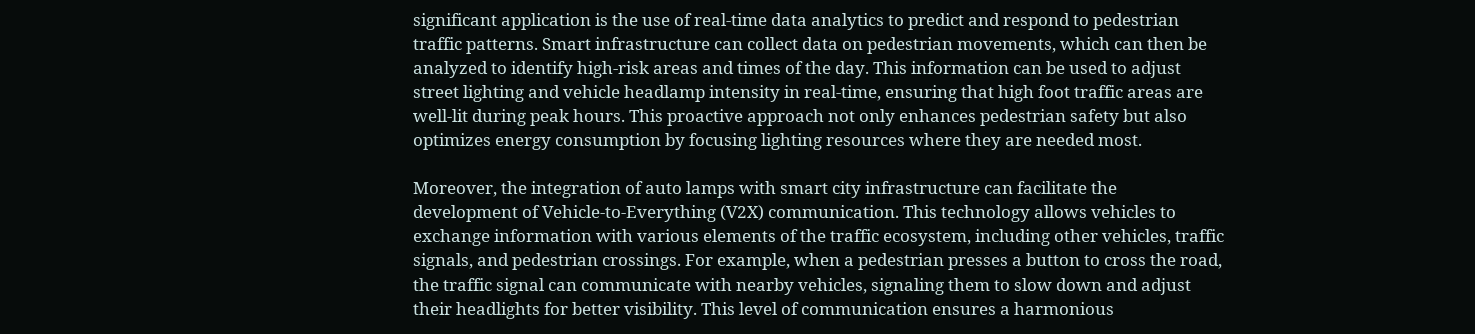significant application is the use of real-time data analytics to predict and respond to pedestrian traffic patterns. Smart infrastructure can collect data on pedestrian movements, which can then be analyzed to identify high-risk areas and times of the day. This information can be used to adjust street lighting and vehicle headlamp intensity in real-time, ensuring that high foot traffic areas are well-lit during peak hours. This proactive approach not only enhances pedestrian safety but also optimizes energy consumption by focusing lighting resources where they are needed most.

Moreover, the integration of auto lamps with smart city infrastructure can facilitate the development of Vehicle-to-Everything (V2X) communication. This technology allows vehicles to exchange information with various elements of the traffic ecosystem, including other vehicles, traffic signals, and pedestrian crossings. For example, when a pedestrian presses a button to cross the road, the traffic signal can communicate with nearby vehicles, signaling them to slow down and adjust their headlights for better visibility. This level of communication ensures a harmonious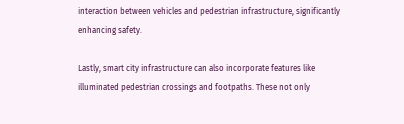interaction between vehicles and pedestrian infrastructure, significantly enhancing safety.

Lastly, smart city infrastructure can also incorporate features like illuminated pedestrian crossings and footpaths. These not only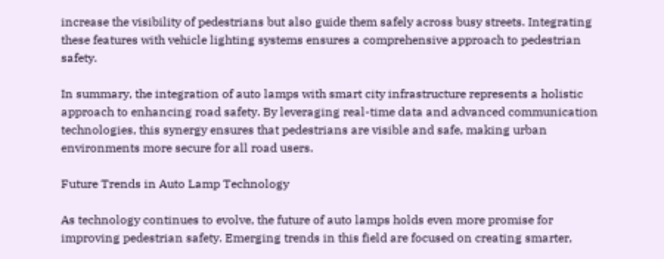increase the visibility of pedestrians but also guide them safely across busy streets. Integrating these features with vehicle lighting systems ensures a comprehensive approach to pedestrian safety.

In summary, the integration of auto lamps with smart city infrastructure represents a holistic approach to enhancing road safety. By leveraging real-time data and advanced communication technologies, this synergy ensures that pedestrians are visible and safe, making urban environments more secure for all road users.

Future Trends in Auto Lamp Technology

As technology continues to evolve, the future of auto lamps holds even more promise for improving pedestrian safety. Emerging trends in this field are focused on creating smarter,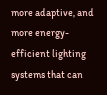more adaptive, and more energy-efficient lighting systems that can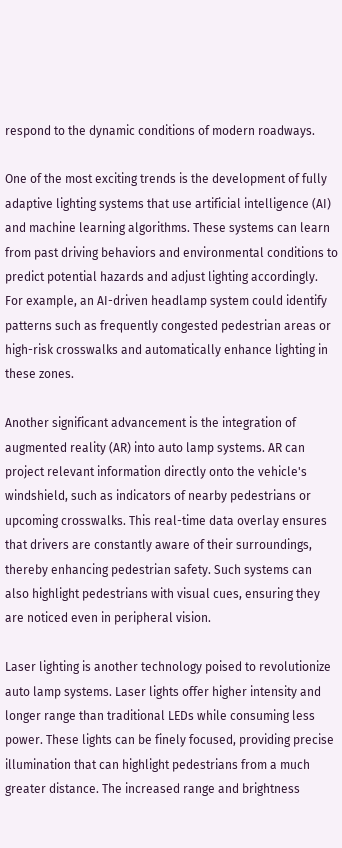respond to the dynamic conditions of modern roadways.

One of the most exciting trends is the development of fully adaptive lighting systems that use artificial intelligence (AI) and machine learning algorithms. These systems can learn from past driving behaviors and environmental conditions to predict potential hazards and adjust lighting accordingly. For example, an AI-driven headlamp system could identify patterns such as frequently congested pedestrian areas or high-risk crosswalks and automatically enhance lighting in these zones.

Another significant advancement is the integration of augmented reality (AR) into auto lamp systems. AR can project relevant information directly onto the vehicle's windshield, such as indicators of nearby pedestrians or upcoming crosswalks. This real-time data overlay ensures that drivers are constantly aware of their surroundings, thereby enhancing pedestrian safety. Such systems can also highlight pedestrians with visual cues, ensuring they are noticed even in peripheral vision.

Laser lighting is another technology poised to revolutionize auto lamp systems. Laser lights offer higher intensity and longer range than traditional LEDs while consuming less power. These lights can be finely focused, providing precise illumination that can highlight pedestrians from a much greater distance. The increased range and brightness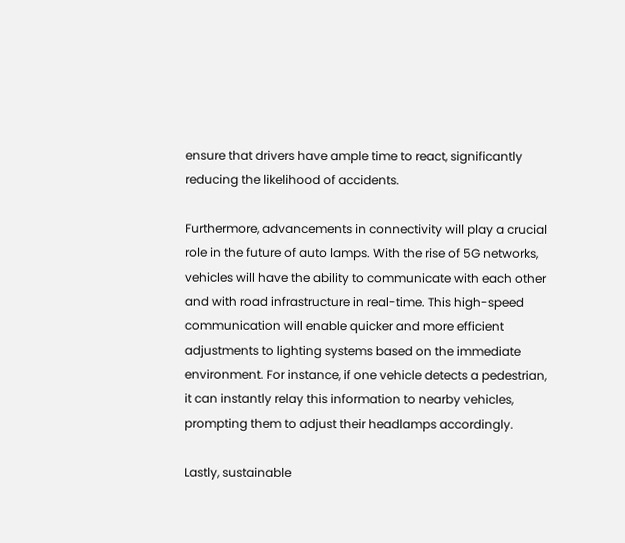ensure that drivers have ample time to react, significantly reducing the likelihood of accidents.

Furthermore, advancements in connectivity will play a crucial role in the future of auto lamps. With the rise of 5G networks, vehicles will have the ability to communicate with each other and with road infrastructure in real-time. This high-speed communication will enable quicker and more efficient adjustments to lighting systems based on the immediate environment. For instance, if one vehicle detects a pedestrian, it can instantly relay this information to nearby vehicles, prompting them to adjust their headlamps accordingly.

Lastly, sustainable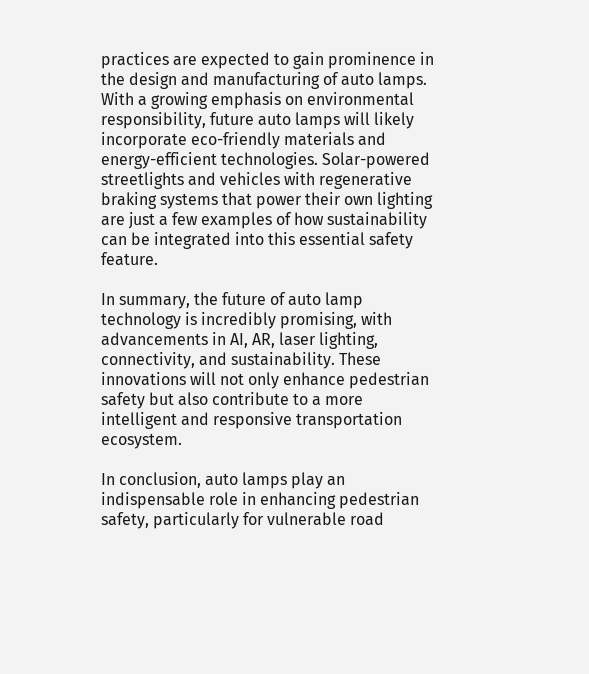practices are expected to gain prominence in the design and manufacturing of auto lamps. With a growing emphasis on environmental responsibility, future auto lamps will likely incorporate eco-friendly materials and energy-efficient technologies. Solar-powered streetlights and vehicles with regenerative braking systems that power their own lighting are just a few examples of how sustainability can be integrated into this essential safety feature.

In summary, the future of auto lamp technology is incredibly promising, with advancements in AI, AR, laser lighting, connectivity, and sustainability. These innovations will not only enhance pedestrian safety but also contribute to a more intelligent and responsive transportation ecosystem.

In conclusion, auto lamps play an indispensable role in enhancing pedestrian safety, particularly for vulnerable road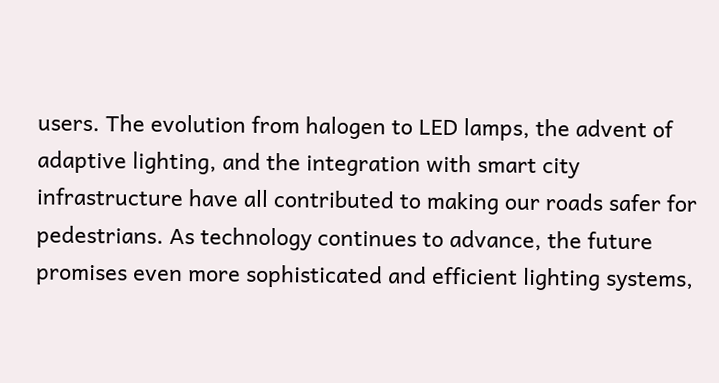users. The evolution from halogen to LED lamps, the advent of adaptive lighting, and the integration with smart city infrastructure have all contributed to making our roads safer for pedestrians. As technology continues to advance, the future promises even more sophisticated and efficient lighting systems,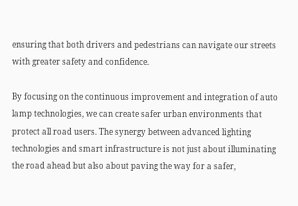ensuring that both drivers and pedestrians can navigate our streets with greater safety and confidence.

By focusing on the continuous improvement and integration of auto lamp technologies, we can create safer urban environments that protect all road users. The synergy between advanced lighting technologies and smart infrastructure is not just about illuminating the road ahead but also about paving the way for a safer,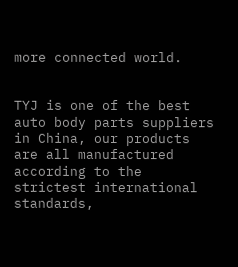more connected world.


TYJ is one of the best auto body parts suppliers in China, our products are all manufactured according to the strictest international standards,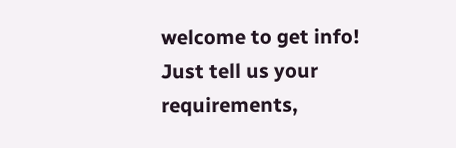welcome to get info!
Just tell us your requirements,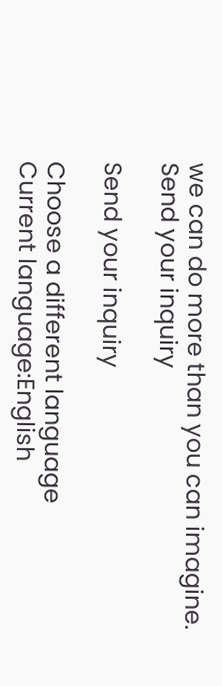we can do more than you can imagine.
Send your inquiry

Send your inquiry

Choose a different language
Current language:English